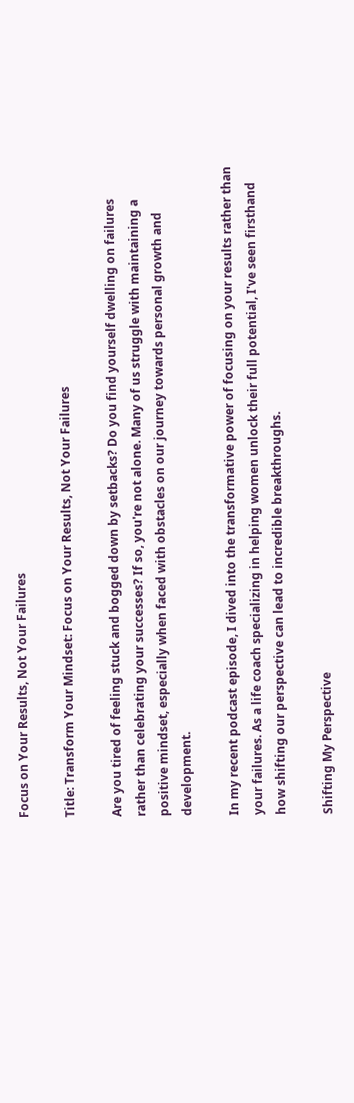Focus on Your Results, Not Your Failures

Title: Transform Your Mindset: Focus on Your Results, Not Your Failures

Are you tired of feeling stuck and bogged down by setbacks? Do you find yourself dwelling on failures rather than celebrating your successes? If so, you're not alone. Many of us struggle with maintaining a positive mindset, especially when faced with obstacles on our journey towards personal growth and development.

In my recent podcast episode, I dived into the transformative power of focusing on your results rather than your failures. As a life coach specializing in helping women unlock their full potential, I've seen firsthand how shifting our perspective can lead to incredible breakthroughs.

Shifting My Perspective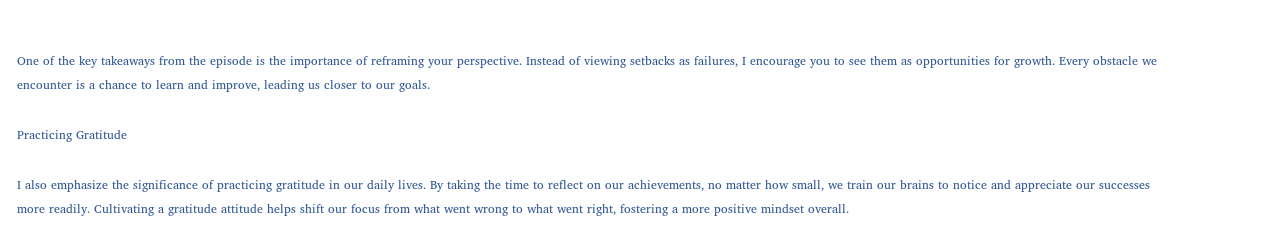One of the key takeaways from the episode is the importance of reframing your perspective. Instead of viewing setbacks as failures, I encourage you to see them as opportunities for growth. Every obstacle we encounter is a chance to learn and improve, leading us closer to our goals.

Practicing Gratitude

I also emphasize the significance of practicing gratitude in our daily lives. By taking the time to reflect on our achievements, no matter how small, we train our brains to notice and appreciate our successes more readily. Cultivating a gratitude attitude helps shift our focus from what went wrong to what went right, fostering a more positive mindset overall.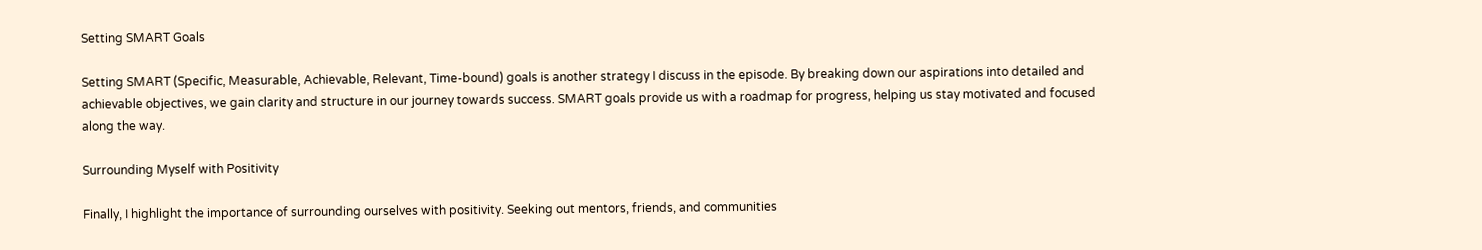Setting SMART Goals

Setting SMART (Specific, Measurable, Achievable, Relevant, Time-bound) goals is another strategy I discuss in the episode. By breaking down our aspirations into detailed and achievable objectives, we gain clarity and structure in our journey towards success. SMART goals provide us with a roadmap for progress, helping us stay motivated and focused along the way.

Surrounding Myself with Positivity

Finally, I highlight the importance of surrounding ourselves with positivity. Seeking out mentors, friends, and communities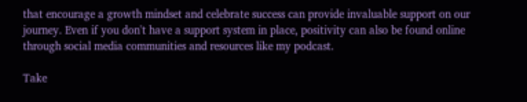that encourage a growth mindset and celebrate success can provide invaluable support on our journey. Even if you don't have a support system in place, positivity can also be found online through social media communities and resources like my podcast.

Take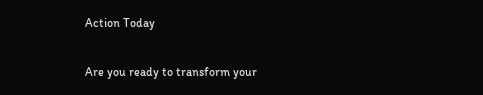Action Today

Are you ready to transform your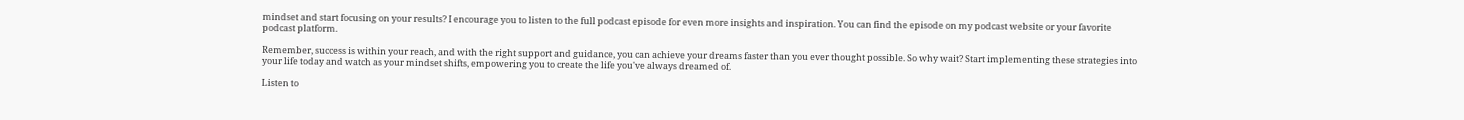mindset and start focusing on your results? I encourage you to listen to the full podcast episode for even more insights and inspiration. You can find the episode on my podcast website or your favorite podcast platform.

Remember, success is within your reach, and with the right support and guidance, you can achieve your dreams faster than you ever thought possible. So why wait? Start implementing these strategies into your life today and watch as your mindset shifts, empowering you to create the life you've always dreamed of.

Listen to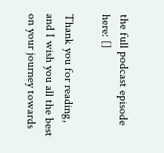the full podcast episode here: []

Thank you for reading, and I wish you all the best on your journey towards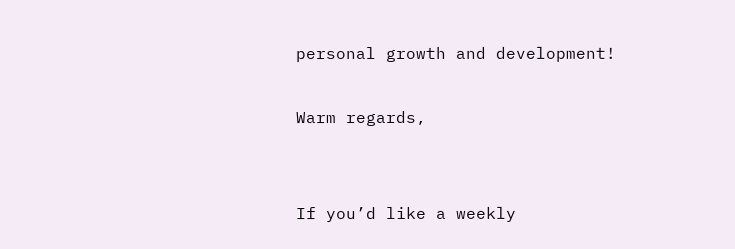personal growth and development!

Warm regards,


If you’d like a weekly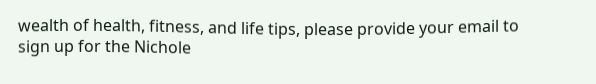wealth of health, fitness, and life tips, please provide your email to sign up for the Nichole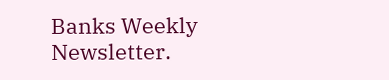Banks Weekly Newsletter.